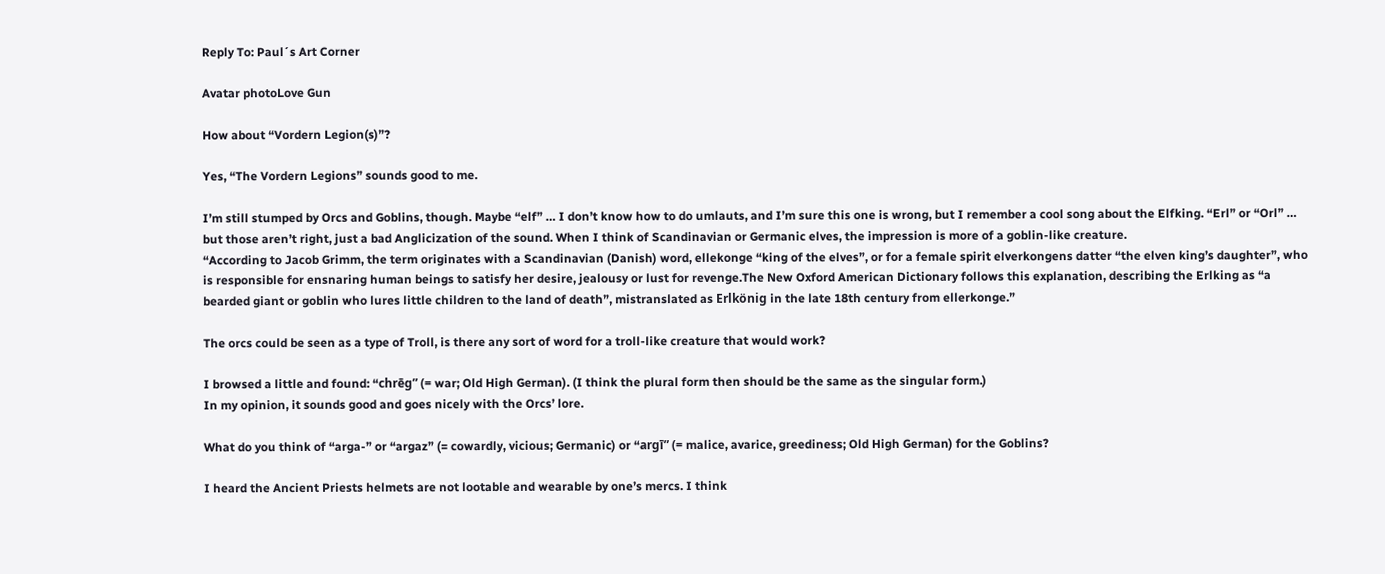Reply To: Paul´s Art Corner

Avatar photoLove Gun

How about “Vordern Legion(s)”?

Yes, “The Vordern Legions” sounds good to me.

I’m still stumped by Orcs and Goblins, though. Maybe “elf” … I don’t know how to do umlauts, and I’m sure this one is wrong, but I remember a cool song about the Elfking. “Erl” or “Orl” … but those aren’t right, just a bad Anglicization of the sound. When I think of Scandinavian or Germanic elves, the impression is more of a goblin-like creature.
“According to Jacob Grimm, the term originates with a Scandinavian (Danish) word, ellekonge “king of the elves”, or for a female spirit elverkongens datter “the elven king’s daughter”, who is responsible for ensnaring human beings to satisfy her desire, jealousy or lust for revenge.The New Oxford American Dictionary follows this explanation, describing the Erlking as “a bearded giant or goblin who lures little children to the land of death”, mistranslated as Erlkönig in the late 18th century from ellerkonge.”

The orcs could be seen as a type of Troll, is there any sort of word for a troll-like creature that would work?

I browsed a little and found: “chrēg” (= war; Old High German). (I think the plural form then should be the same as the singular form.)
In my opinion, it sounds good and goes nicely with the Orcs’ lore.

What do you think of “arga-” or “argaz” (= cowardly, vicious; Germanic) or “argī” (= malice, avarice, greediness; Old High German) for the Goblins?

I heard the Ancient Priests helmets are not lootable and wearable by one’s mercs. I think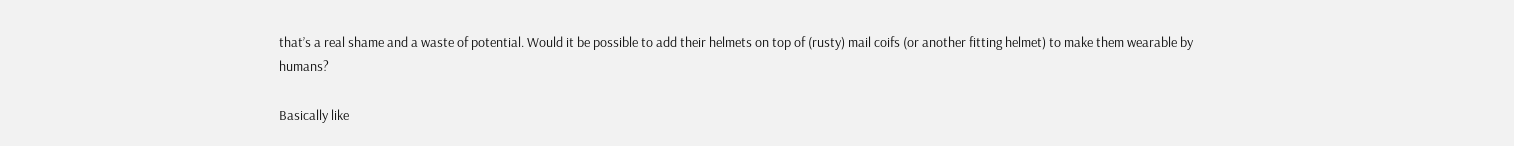that’s a real shame and a waste of potential. Would it be possible to add their helmets on top of (rusty) mail coifs (or another fitting helmet) to make them wearable by humans?

Basically like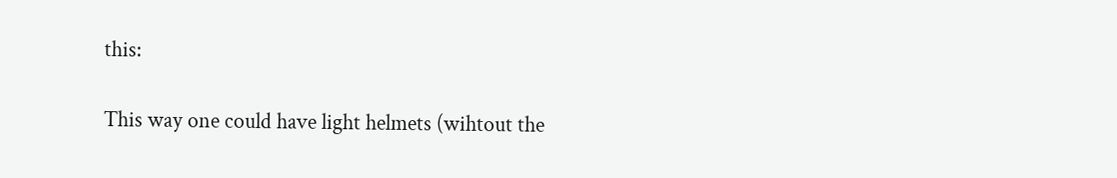this:

This way one could have light helmets (wihtout the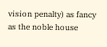vision penalty) as fancy as the noble house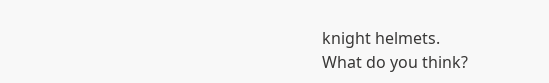knight helmets.
What do you think?